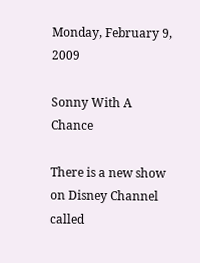Monday, February 9, 2009

Sonny With A Chance

There is a new show on Disney Channel called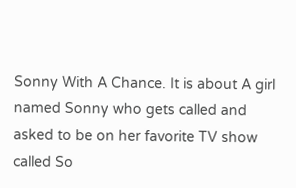Sonny With A Chance. It is about A girl named Sonny who gets called and asked to be on her favorite TV show called So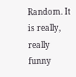Random. It is really, really funny